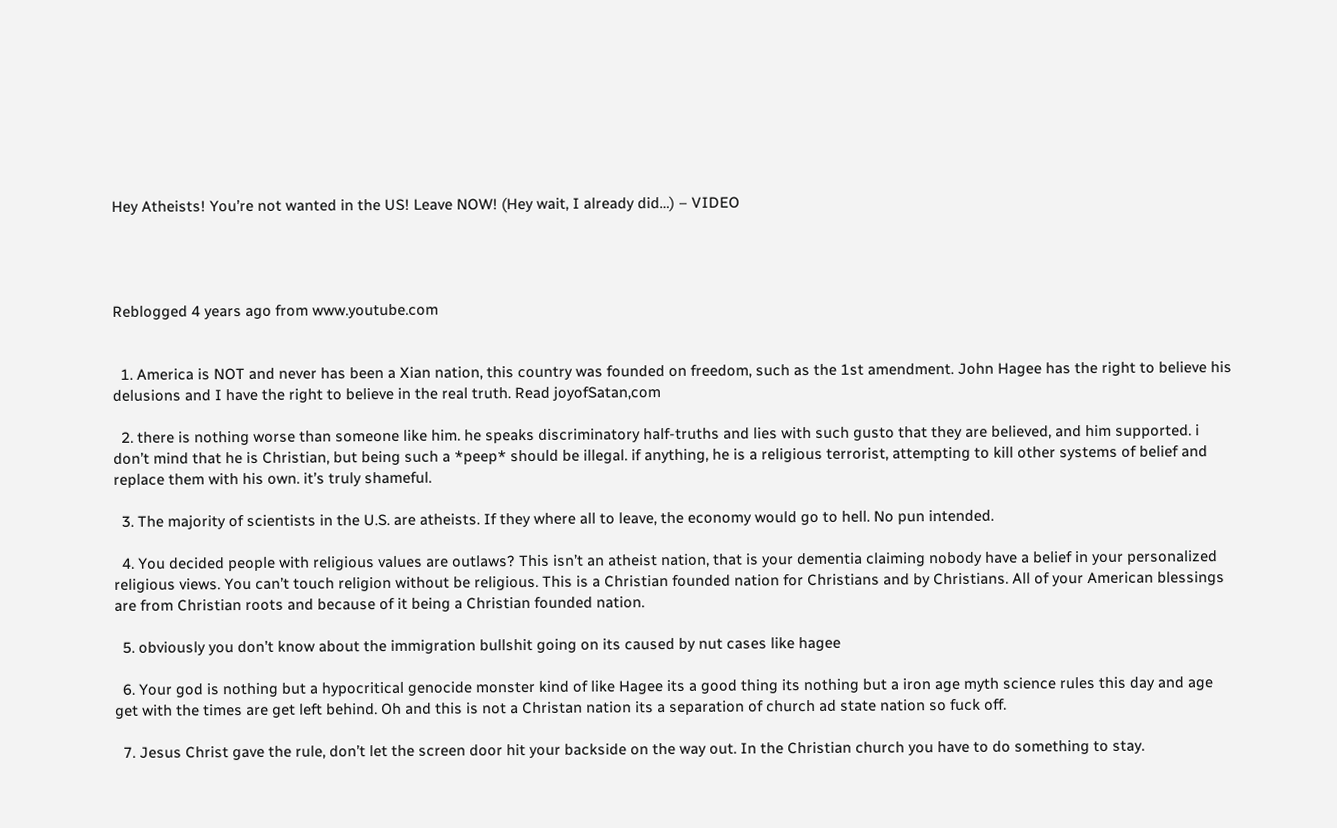Hey Atheists! You’re not wanted in the US! Leave NOW! (Hey wait, I already did…) – VIDEO




Reblogged 4 years ago from www.youtube.com


  1. America is NOT and never has been a Xian nation, this country was founded on freedom, such as the 1st amendment. John Hagee has the right to believe his delusions and I have the right to believe in the real truth. Read joyofSatan,com

  2. there is nothing worse than someone like him. he speaks discriminatory half-truths and lies with such gusto that they are believed, and him supported. i don’t mind that he is Christian, but being such a *peep* should be illegal. if anything, he is a religious terrorist, attempting to kill other systems of belief and replace them with his own. it’s truly shameful.

  3. The majority of scientists in the U.S. are atheists. If they where all to leave, the economy would go to hell. No pun intended.

  4. You decided people with religious values are outlaws? This isn’t an atheist nation, that is your dementia claiming nobody have a belief in your personalized religious views. You can’t touch religion without be religious. This is a Christian founded nation for Christians and by Christians. All of your American blessings are from Christian roots and because of it being a Christian founded nation.

  5. obviously you don’t know about the immigration bullshit going on its caused by nut cases like hagee

  6. Your god is nothing but a hypocritical genocide monster kind of like Hagee its a good thing its nothing but a iron age myth science rules this day and age get with the times are get left behind. Oh and this is not a Christan nation its a separation of church ad state nation so fuck off.

  7. Jesus Christ gave the rule, don’t let the screen door hit your backside on the way out. In the Christian church you have to do something to stay.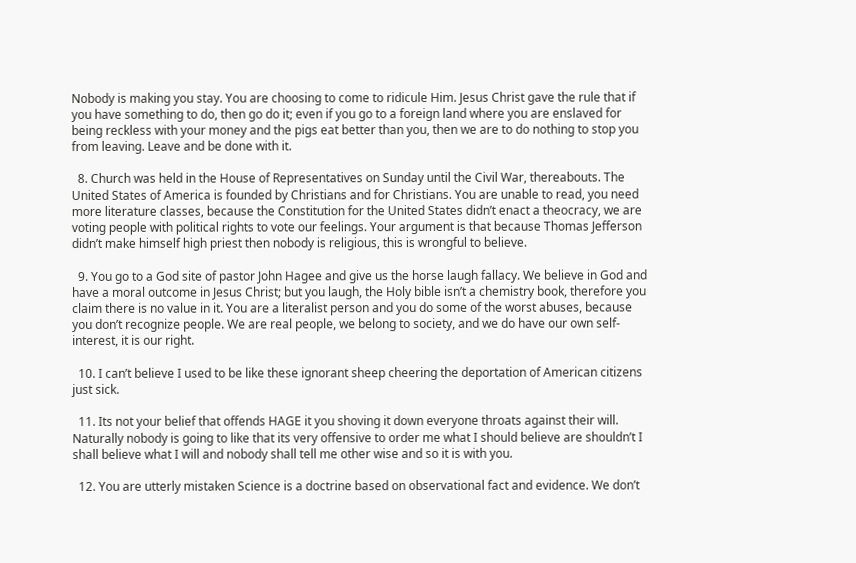Nobody is making you stay. You are choosing to come to ridicule Him. Jesus Christ gave the rule that if you have something to do, then go do it; even if you go to a foreign land where you are enslaved for being reckless with your money and the pigs eat better than you, then we are to do nothing to stop you from leaving. Leave and be done with it.

  8. Church was held in the House of Representatives on Sunday until the Civil War, thereabouts. The United States of America is founded by Christians and for Christians. You are unable to read, you need more literature classes, because the Constitution for the United States didn’t enact a theocracy, we are voting people with political rights to vote our feelings. Your argument is that because Thomas Jefferson didn’t make himself high priest then nobody is religious, this is wrongful to believe.

  9. You go to a God site of pastor John Hagee and give us the horse laugh fallacy. We believe in God and have a moral outcome in Jesus Christ; but you laugh, the Holy bible isn’t a chemistry book, therefore you claim there is no value in it. You are a literalist person and you do some of the worst abuses, because you don’t recognize people. We are real people, we belong to society, and we do have our own self-interest, it is our right.

  10. I can’t believe I used to be like these ignorant sheep cheering the deportation of American citizens just sick.

  11. Its not your belief that offends HAGE it you shoving it down everyone throats against their will. Naturally nobody is going to like that its very offensive to order me what I should believe are shouldn’t I shall believe what I will and nobody shall tell me other wise and so it is with you.

  12. You are utterly mistaken Science is a doctrine based on observational fact and evidence. We don’t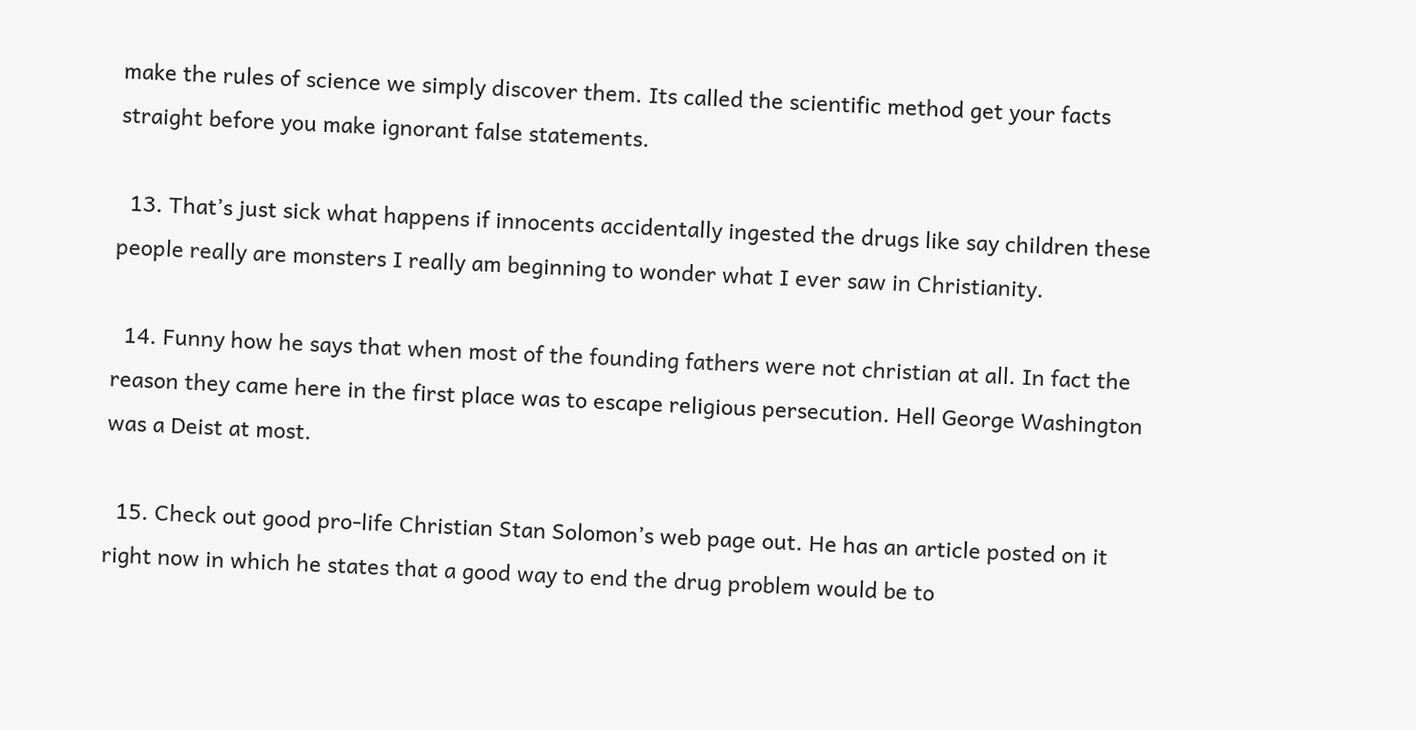make the rules of science we simply discover them. Its called the scientific method get your facts straight before you make ignorant false statements.

  13. That’s just sick what happens if innocents accidentally ingested the drugs like say children these people really are monsters I really am beginning to wonder what I ever saw in Christianity.

  14. Funny how he says that when most of the founding fathers were not christian at all. In fact the reason they came here in the first place was to escape religious persecution. Hell George Washington was a Deist at most.

  15. Check out good pro-life Christian Stan Solomon’s web page out. He has an article posted on it right now in which he states that a good way to end the drug problem would be to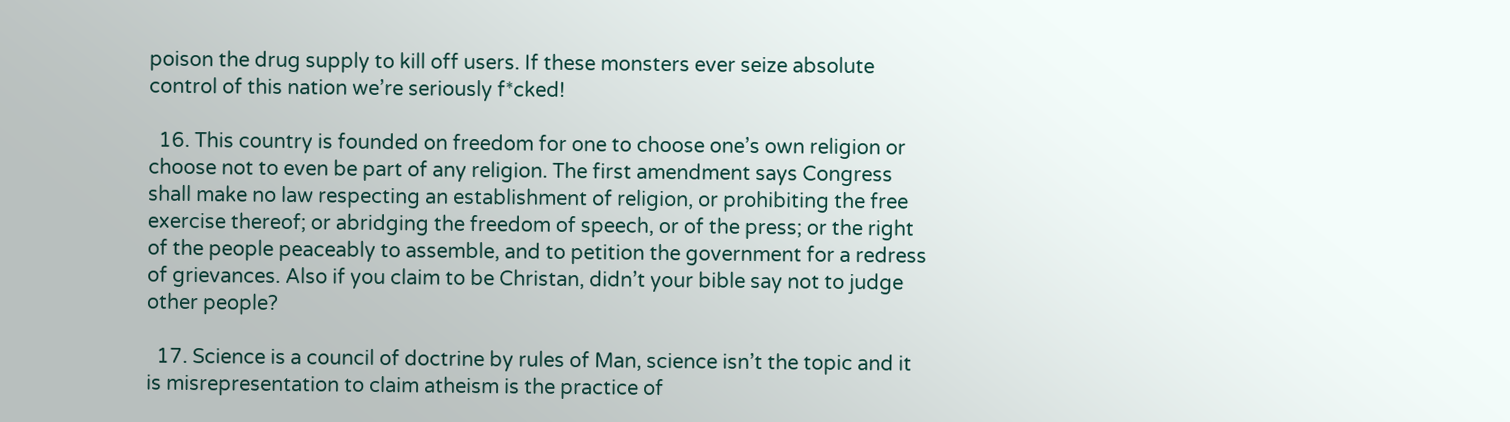poison the drug supply to kill off users. If these monsters ever seize absolute control of this nation we’re seriously f*cked!

  16. This country is founded on freedom for one to choose one’s own religion or choose not to even be part of any religion. The first amendment says Congress shall make no law respecting an establishment of religion, or prohibiting the free exercise thereof; or abridging the freedom of speech, or of the press; or the right of the people peaceably to assemble, and to petition the government for a redress of grievances. Also if you claim to be Christan, didn’t your bible say not to judge other people?

  17. Science is a council of doctrine by rules of Man, science isn’t the topic and it is misrepresentation to claim atheism is the practice of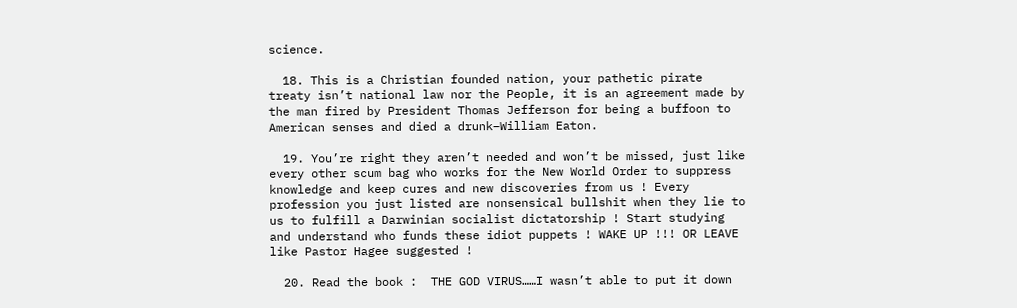science.

  18. This is a Christian founded nation, your pathetic pirate treaty isn’t national law nor the People, it is an agreement made by the man fired by President Thomas Jefferson for being a buffoon to American senses and died a drunk–William Eaton.

  19. You’re right they aren’t needed and won’t be missed, just like every other scum bag who works for the New World Order to suppress knowledge and keep cures and new discoveries from us ! Every profession you just listed are nonsensical bullshit when they lie to us to fulfill a Darwinian socialist dictatorship ! Start studying and understand who funds these idiot puppets ! WAKE UP !!! OR LEAVE like Pastor Hagee suggested !

  20. Read the book :  THE GOD VIRUS……I wasn’t able to put it down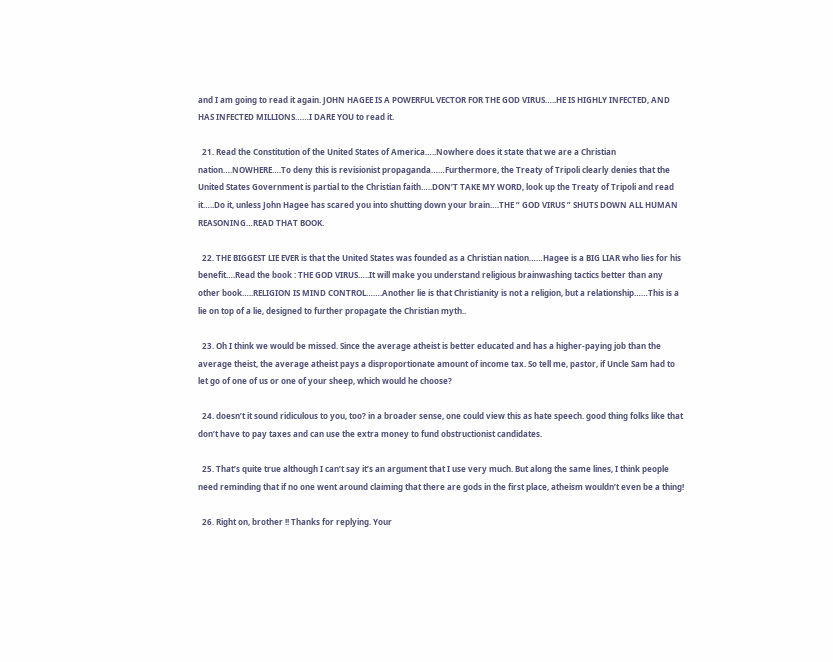and I am going to read it again. JOHN HAGEE IS A POWERFUL VECTOR FOR THE GOD VIRUS…..HE IS HIGHLY INFECTED, AND HAS INFECTED MILLIONS……I DARE YOU to read it.

  21. Read the Constitution of the United States of America…..Nowhere does it state that we are a Christian nation….NOWHERE….To deny this is revisionist propaganda……Furthermore, the Treaty of Tripoli clearly denies that the United States Government is partial to the Christian faith…..DON’T TAKE MY WORD, look up the Treaty of Tripoli and read it…..Do it, unless John Hagee has scared you into shutting down your brain….THE ” GOD VIRUS ” SHUTS DOWN ALL HUMAN REASONING…READ THAT BOOK.

  22. THE BIGGEST LIE EVER is that the United States was founded as a Christian nation……Hagee is a BIG LIAR who lies for his benefit….Read the book : THE GOD VIRUS…..It will make you understand religious brainwashing tactics better than any other book…..RELIGION IS MIND CONTROL…….Another lie is that Christianity is not a religion, but a relationship……This is a lie on top of a lie, designed to further propagate the Christian myth..

  23. Oh I think we would be missed. Since the average atheist is better educated and has a higher-paying job than the average theist, the average atheist pays a disproportionate amount of income tax. So tell me, pastor, if Uncle Sam had to let go of one of us or one of your sheep, which would he choose?

  24. doesn’t it sound ridiculous to you, too? in a broader sense, one could view this as hate speech. good thing folks like that don’t have to pay taxes and can use the extra money to fund obstructionist candidates.

  25. That’s quite true although I can’t say it’s an argument that I use very much. But along the same lines, I think people need reminding that if no one went around claiming that there are gods in the first place, atheism wouldn’t even be a thing!

  26. Right on, brother !! Thanks for replying. Your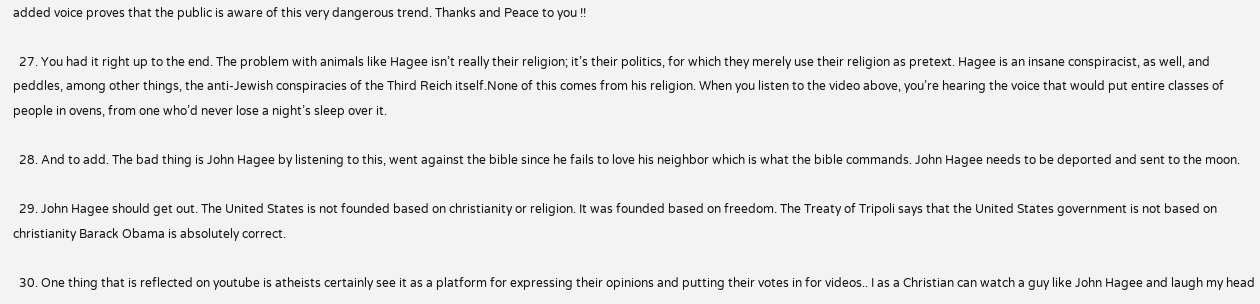added voice proves that the public is aware of this very dangerous trend. Thanks and Peace to you !!

  27. You had it right up to the end. The problem with animals like Hagee isn’t really their religion; it’s their politics, for which they merely use their religion as pretext. Hagee is an insane conspiracist, as well, and peddles, among other things, the anti-Jewish conspiracies of the Third Reich itself.None of this comes from his religion. When you listen to the video above, you’re hearing the voice that would put entire classes of people in ovens, from one who’d never lose a night’s sleep over it.

  28. And to add. The bad thing is John Hagee by listening to this, went against the bible since he fails to love his neighbor which is what the bible commands. John Hagee needs to be deported and sent to the moon.

  29. John Hagee should get out. The United States is not founded based on christianity or religion. It was founded based on freedom. The Treaty of Tripoli says that the United States government is not based on christianity Barack Obama is absolutely correct.

  30. One thing that is reflected on youtube is atheists certainly see it as a platform for expressing their opinions and putting their votes in for videos.. I as a Christian can watch a guy like John Hagee and laugh my head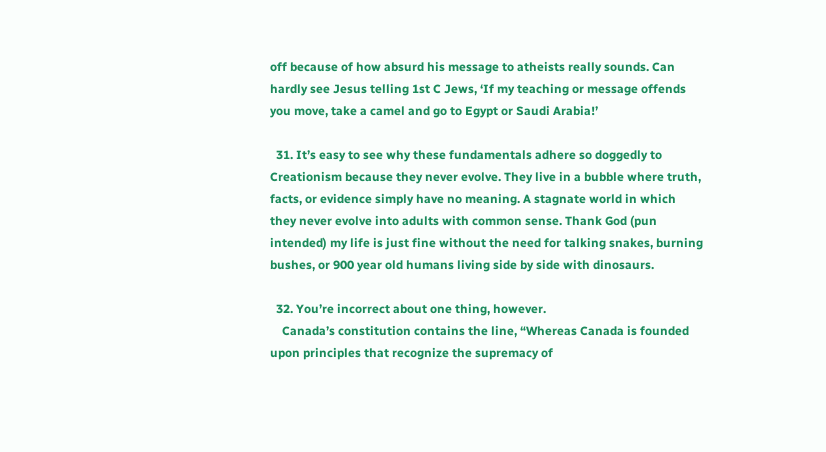off because of how absurd his message to atheists really sounds. Can hardly see Jesus telling 1st C Jews, ‘If my teaching or message offends you move, take a camel and go to Egypt or Saudi Arabia!’

  31. It’s easy to see why these fundamentals adhere so doggedly to Creationism because they never evolve. They live in a bubble where truth, facts, or evidence simply have no meaning. A stagnate world in which they never evolve into adults with common sense. Thank God (pun intended) my life is just fine without the need for talking snakes, burning bushes, or 900 year old humans living side by side with dinosaurs.

  32. You’re incorrect about one thing, however.
    Canada’s constitution contains the line, “Whereas Canada is founded upon principles that recognize the supremacy of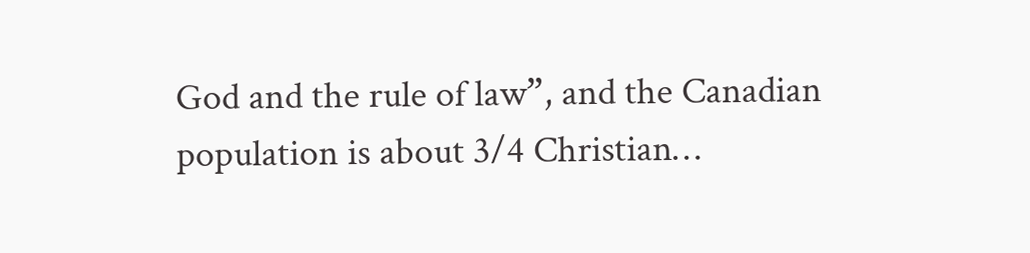God and the rule of law”, and the Canadian population is about 3/4 Christian…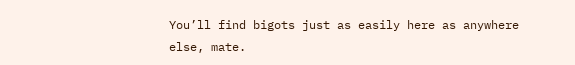You’ll find bigots just as easily here as anywhere else, mate.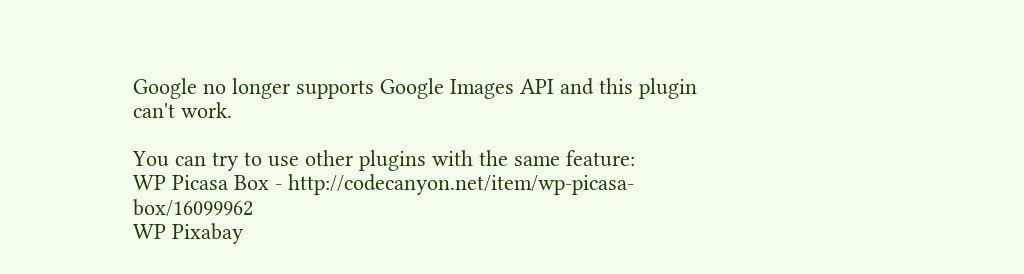Google no longer supports Google Images API and this plugin can't work.

You can try to use other plugins with the same feature:
WP Picasa Box - http://codecanyon.net/item/wp-picasa-box/16099962
WP Pixabay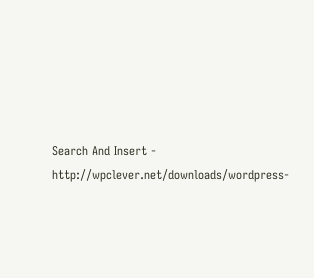Search And Insert - http://wpclever.net/downloads/wordpress-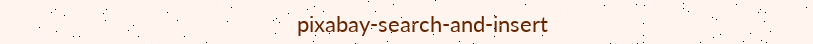pixabay-search-and-insert